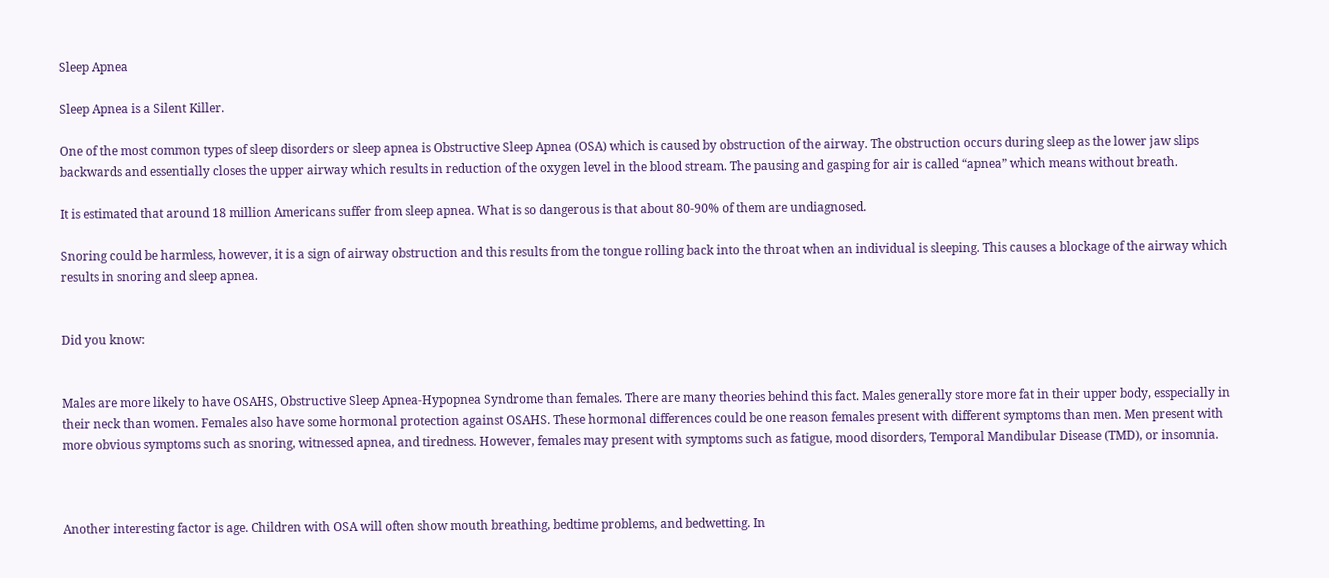Sleep Apnea

Sleep Apnea is a Silent Killer.

One of the most common types of sleep disorders or sleep apnea is Obstructive Sleep Apnea (OSA) which is caused by obstruction of the airway. The obstruction occurs during sleep as the lower jaw slips backwards and essentially closes the upper airway which results in reduction of the oxygen level in the blood stream. The pausing and gasping for air is called “apnea” which means without breath.

It is estimated that around 18 million Americans suffer from sleep apnea. What is so dangerous is that about 80-90% of them are undiagnosed.

Snoring could be harmless, however, it is a sign of airway obstruction and this results from the tongue rolling back into the throat when an individual is sleeping. This causes a blockage of the airway which results in snoring and sleep apnea.


Did you know:


Males are more likely to have OSAHS, Obstructive Sleep Apnea-Hypopnea Syndrome than females. There are many theories behind this fact. Males generally store more fat in their upper body, esspecially in their neck than women. Females also have some hormonal protection against OSAHS. These hormonal differences could be one reason females present with different symptoms than men. Men present with more obvious symptoms such as snoring, witnessed apnea, and tiredness. However, females may present with symptoms such as fatigue, mood disorders, Temporal Mandibular Disease (TMD), or insomnia.



Another interesting factor is age. Children with OSA will often show mouth breathing, bedtime problems, and bedwetting. In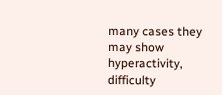many cases they may show hyperactivity, difficulty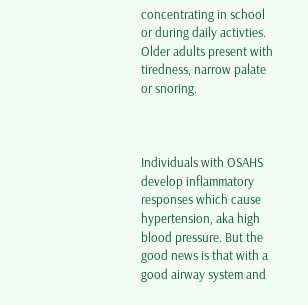concentrating in school or during daily activties. Older adults present with tiredness, narrow palate or snoring.



Individuals with OSAHS develop inflammatory responses which cause hypertension, aka high blood pressure. But the good news is that with a good airway system and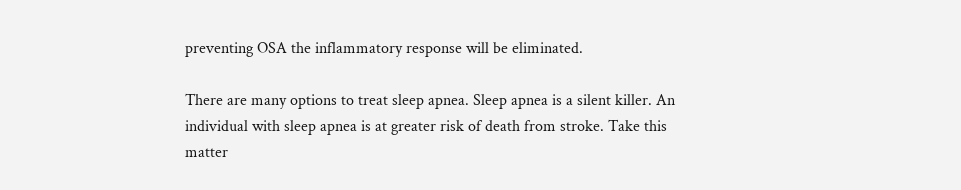preventing OSA the inflammatory response will be eliminated.

There are many options to treat sleep apnea. Sleep apnea is a silent killer. An individual with sleep apnea is at greater risk of death from stroke. Take this matter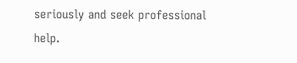seriously and seek professional help.